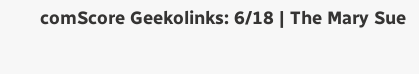comScore Geekolinks: 6/18 | The Mary Sue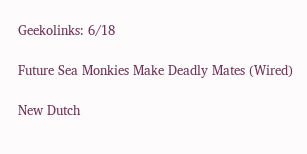Geekolinks: 6/18

Future Sea Monkies Make Deadly Mates (Wired)

New Dutch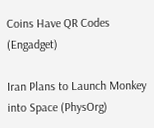Coins Have QR Codes (Engadget)

Iran Plans to Launch Monkey into Space (PhysOrg)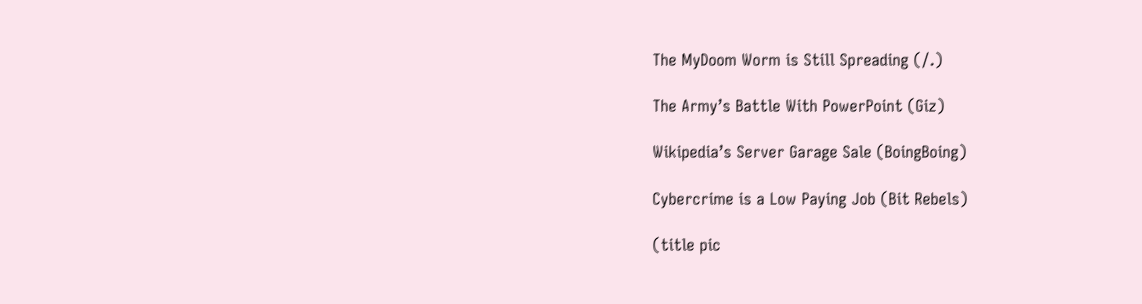The MyDoom Worm is Still Spreading (/.)

The Army’s Battle With PowerPoint (Giz)

Wikipedia’s Server Garage Sale (BoingBoing)

Cybercrime is a Low Paying Job (Bit Rebels)

(title pic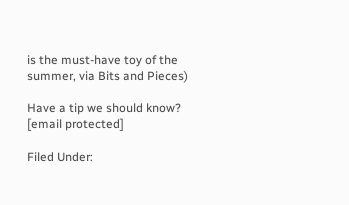is the must-have toy of the summer, via Bits and Pieces)

Have a tip we should know? [email protected]

Filed Under: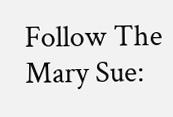Follow The Mary Sue: